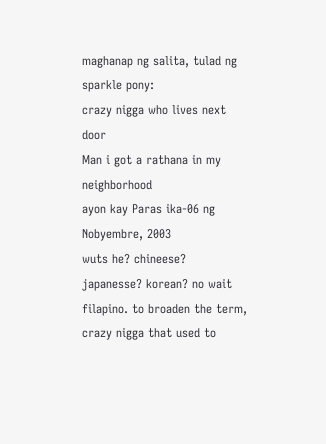maghanap ng salita, tulad ng sparkle pony:
crazy nigga who lives next door
Man i got a rathana in my neighborhood
ayon kay Paras ika-06 ng Nobyembre, 2003
wuts he? chineese? japanesse? korean? no wait filapino. to broaden the term, crazy nigga that used to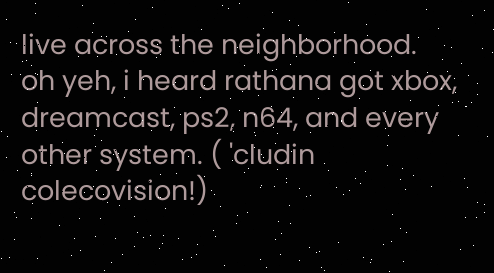live across the neighborhood.
oh yeh, i heard rathana got xbox, dreamcast, ps2, n64, and every other system. ( 'cludin colecovision!)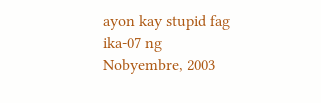ayon kay stupid fag ika-07 ng Nobyembre, 2003